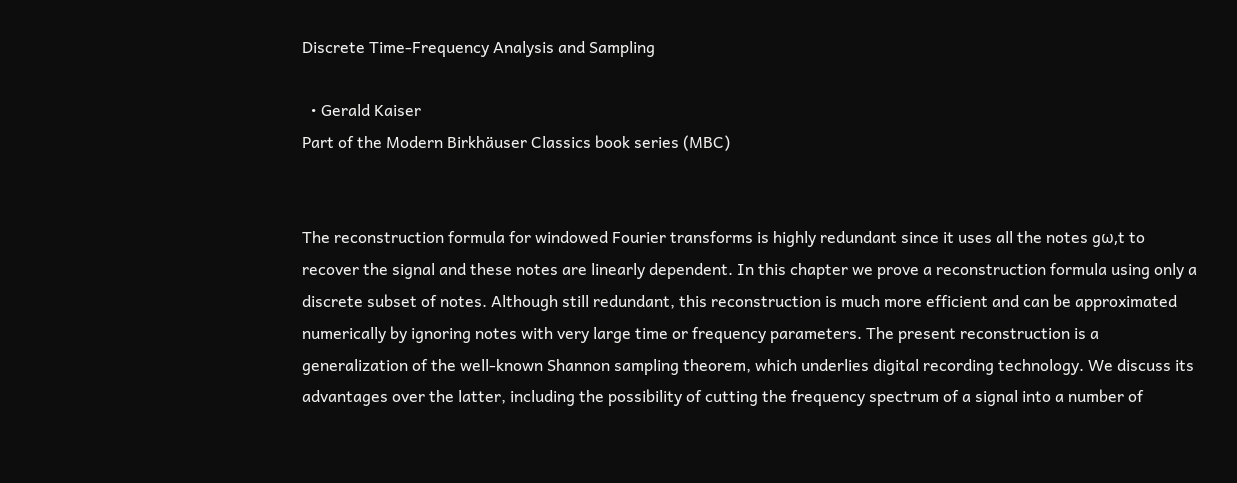Discrete Time-Frequency Analysis and Sampling

  • Gerald Kaiser
Part of the Modern Birkhäuser Classics book series (MBC)


The reconstruction formula for windowed Fourier transforms is highly redundant since it uses all the notes gω,t to recover the signal and these notes are linearly dependent. In this chapter we prove a reconstruction formula using only a discrete subset of notes. Although still redundant, this reconstruction is much more efficient and can be approximated numerically by ignoring notes with very large time or frequency parameters. The present reconstruction is a generalization of the well-known Shannon sampling theorem, which underlies digital recording technology. We discuss its advantages over the latter, including the possibility of cutting the frequency spectrum of a signal into a number of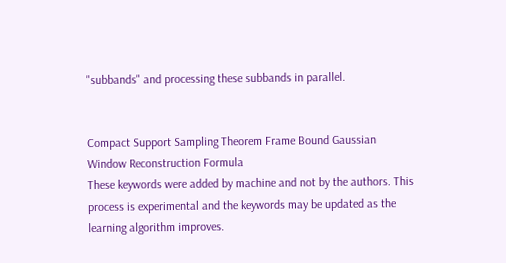"subbands" and processing these subbands in parallel.


Compact Support Sampling Theorem Frame Bound Gaussian Window Reconstruction Formula
These keywords were added by machine and not by the authors. This process is experimental and the keywords may be updated as the learning algorithm improves.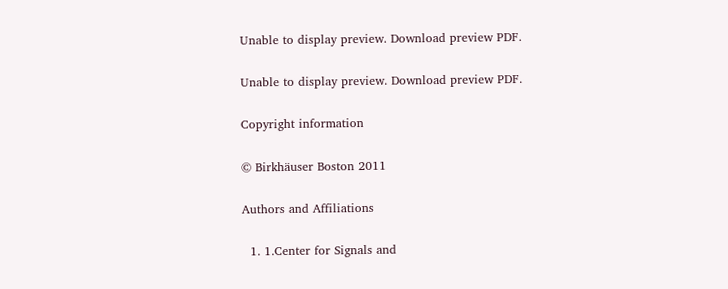Unable to display preview. Download preview PDF.

Unable to display preview. Download preview PDF.

Copyright information

© Birkhäuser Boston 2011

Authors and Affiliations

  1. 1.Center for Signals and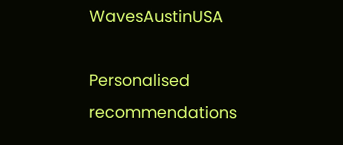WavesAustinUSA

Personalised recommendations